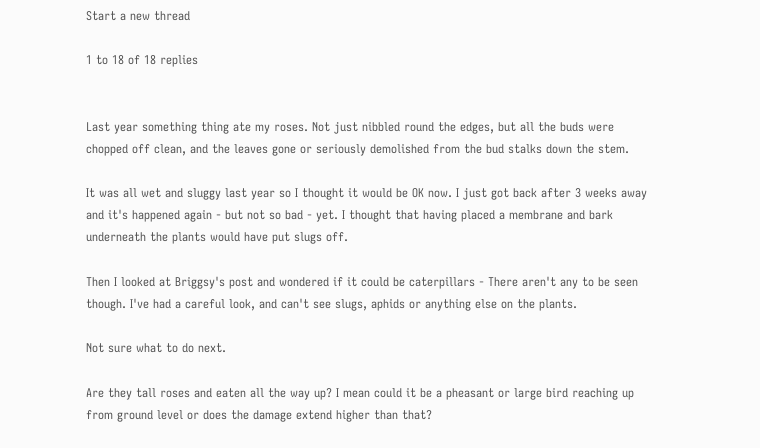Start a new thread

1 to 18 of 18 replies


Last year something thing ate my roses. Not just nibbled round the edges, but all the buds were chopped off clean, and the leaves gone or seriously demolished from the bud stalks down the stem.

It was all wet and sluggy last year so I thought it would be OK now. I just got back after 3 weeks away and it's happened again - but not so bad - yet. I thought that having placed a membrane and bark underneath the plants would have put slugs off.

Then I looked at Briggsy's post and wondered if it could be caterpillars - There aren't any to be seen though. I've had a careful look, and can't see slugs, aphids or anything else on the plants.

Not sure what to do next.

Are they tall roses and eaten all the way up? I mean could it be a pheasant or large bird reaching up from ground level or does the damage extend higher than that?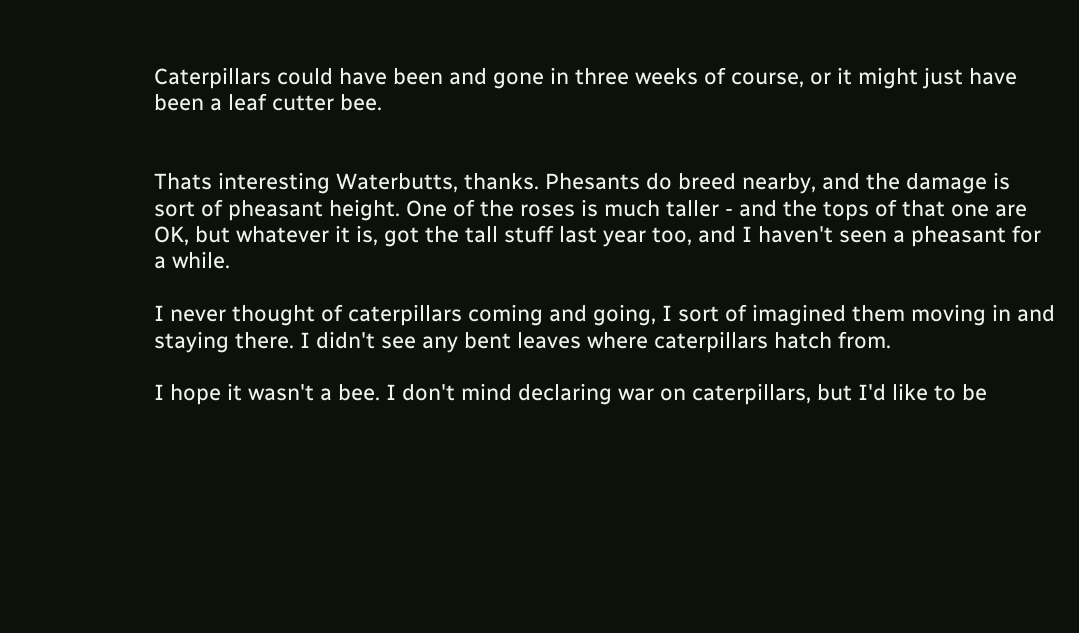Caterpillars could have been and gone in three weeks of course, or it might just have been a leaf cutter bee.


Thats interesting Waterbutts, thanks. Phesants do breed nearby, and the damage is sort of pheasant height. One of the roses is much taller - and the tops of that one are OK, but whatever it is, got the tall stuff last year too, and I haven't seen a pheasant for a while.

I never thought of caterpillars coming and going, I sort of imagined them moving in and staying there. I didn't see any bent leaves where caterpillars hatch from.

I hope it wasn't a bee. I don't mind declaring war on caterpillars, but I'd like to be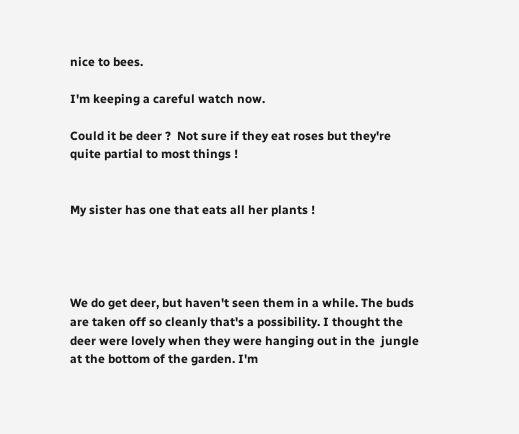nice to bees.

I'm keeping a careful watch now.

Could it be deer ?  Not sure if they eat roses but they're quite partial to most things !


My sister has one that eats all her plants !




We do get deer, but haven't seen them in a while. The buds are taken off so cleanly that's a possibility. I thought the deer were lovely when they were hanging out in the  jungle at the bottom of the garden. I'm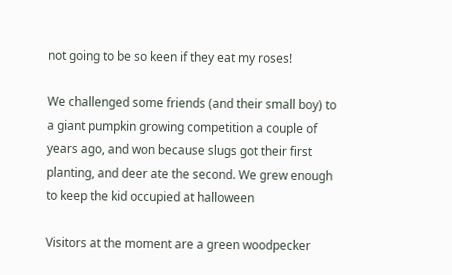not going to be so keen if they eat my roses!

We challenged some friends (and their small boy) to a giant pumpkin growing competition a couple of years ago, and won because slugs got their first planting, and deer ate the second. We grew enough to keep the kid occupied at halloween

Visitors at the moment are a green woodpecker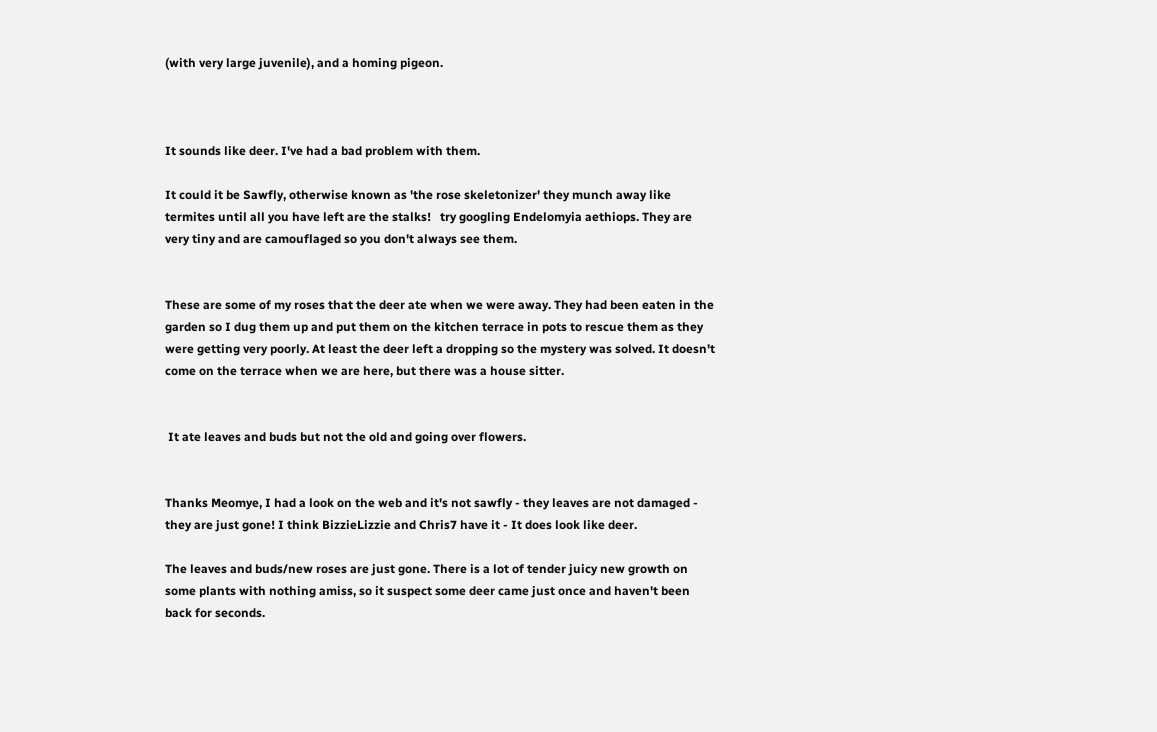(with very large juvenile), and a homing pigeon.



It sounds like deer. I've had a bad problem with them.

It could it be Sawfly, otherwise known as 'the rose skeletonizer' they munch away like termites until all you have left are the stalks!   try googling Endelomyia aethiops. They are very tiny and are camouflaged so you don't always see them.


These are some of my roses that the deer ate when we were away. They had been eaten in the garden so I dug them up and put them on the kitchen terrace in pots to rescue them as they were getting very poorly. At least the deer left a dropping so the mystery was solved. It doesn't come on the terrace when we are here, but there was a house sitter.


 It ate leaves and buds but not the old and going over flowers.


Thanks Meomye, I had a look on the web and it's not sawfly - they leaves are not damaged - they are just gone! I think BizzieLizzie and Chris7 have it - It does look like deer.

The leaves and buds/new roses are just gone. There is a lot of tender juicy new growth on some plants with nothing amiss, so it suspect some deer came just once and haven't been back for seconds.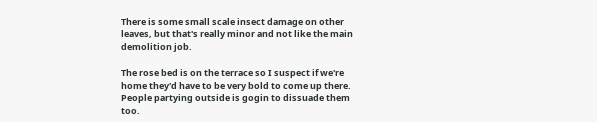There is some small scale insect damage on other leaves, but that's really minor and not like the main demolition job.

The rose bed is on the terrace so I suspect if we're home they'd have to be very bold to come up there. People partying outside is gogin to dissuade them too.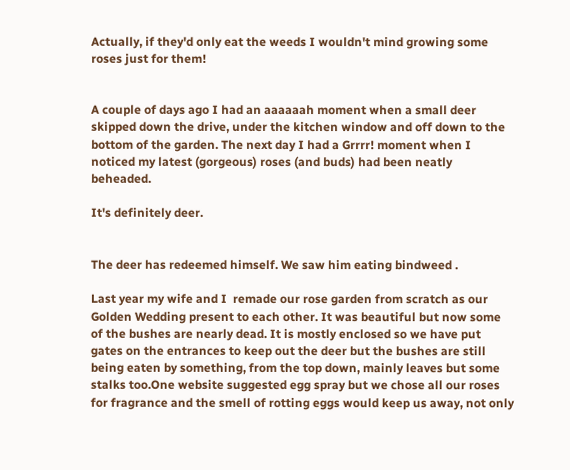Actually, if they'd only eat the weeds I wouldn't mind growing some roses just for them!


A couple of days ago I had an aaaaaah moment when a small deer skipped down the drive, under the kitchen window and off down to the bottom of the garden. The next day I had a Grrrr! moment when I noticed my latest (gorgeous) roses (and buds) had been neatly beheaded.

It's definitely deer.


The deer has redeemed himself. We saw him eating bindweed .

Last year my wife and I  remade our rose garden from scratch as our Golden Wedding present to each other. It was beautiful but now some of the bushes are nearly dead. It is mostly enclosed so we have put gates on the entrances to keep out the deer but the bushes are still being eaten by something, from the top down, mainly leaves but some stalks too.One website suggested egg spray but we chose all our roses for fragrance and the smell of rotting eggs would keep us away, not only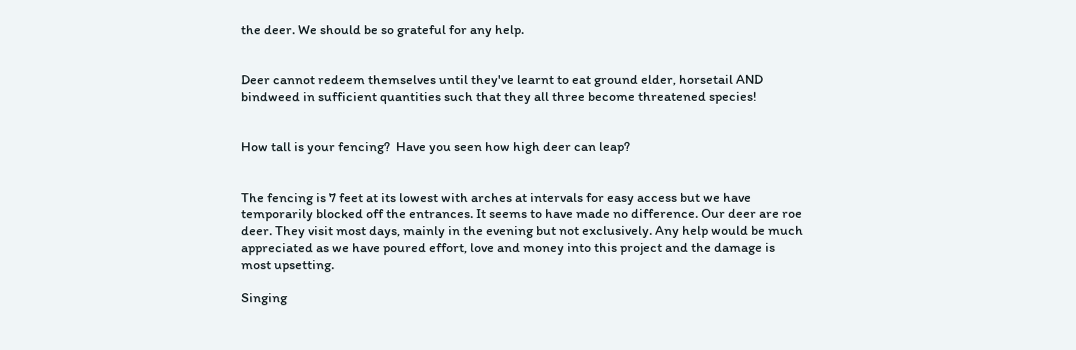the deer. We should be so grateful for any help.


Deer cannot redeem themselves until they've learnt to eat ground elder, horsetail AND bindweed in sufficient quantities such that they all three become threatened species!


How tall is your fencing?  Have you seen how high deer can leap?


The fencing is 7 feet at its lowest with arches at intervals for easy access but we have temporarily blocked off the entrances. It seems to have made no difference. Our deer are roe deer. They visit most days, mainly in the evening but not exclusively. Any help would be much appreciated as we have poured effort, love and money into this project and the damage is most upsetting.

Singing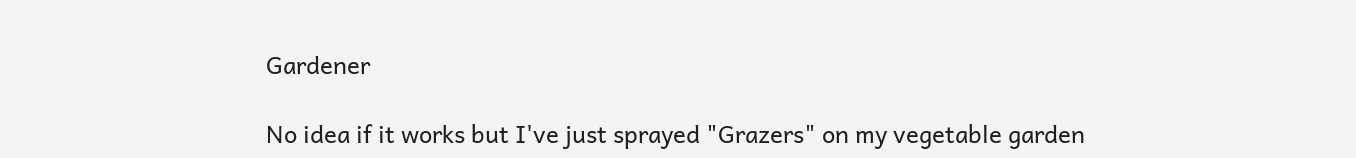Gardener

No idea if it works but I've just sprayed "Grazers" on my vegetable garden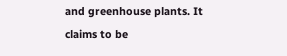and greenhouse plants. It claims to be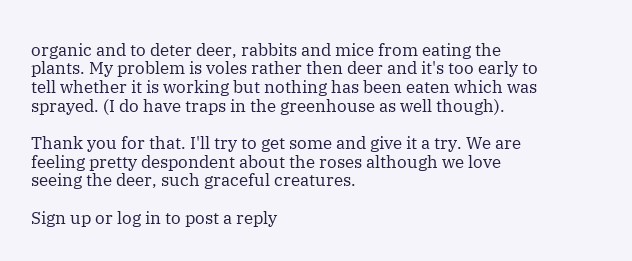organic and to deter deer, rabbits and mice from eating the plants. My problem is voles rather then deer and it's too early to tell whether it is working but nothing has been eaten which was sprayed. (I do have traps in the greenhouse as well though).

Thank you for that. I'll try to get some and give it a try. We are feeling pretty despondent about the roses although we love seeing the deer, such graceful creatures.

Sign up or log in to post a reply